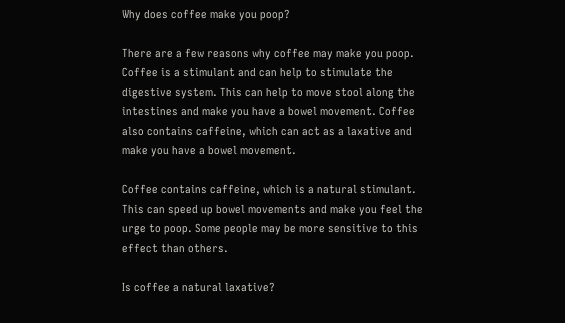Why does coffee make you poop?

There are a few reasons why coffee may make you poop. Coffee is a stimulant and can help to stimulate the digestive system. This can help to move stool along the intestines and make you have a bowel movement. Coffee also contains caffeine, which can act as a laxative and make you have a bowel movement.

Coffee contains caffeine, which is a natural stimulant. This can speed up bowel movements and make you feel the urge to poop. Some people may be more sensitive to this effect than others.

Is coffee a natural laxative?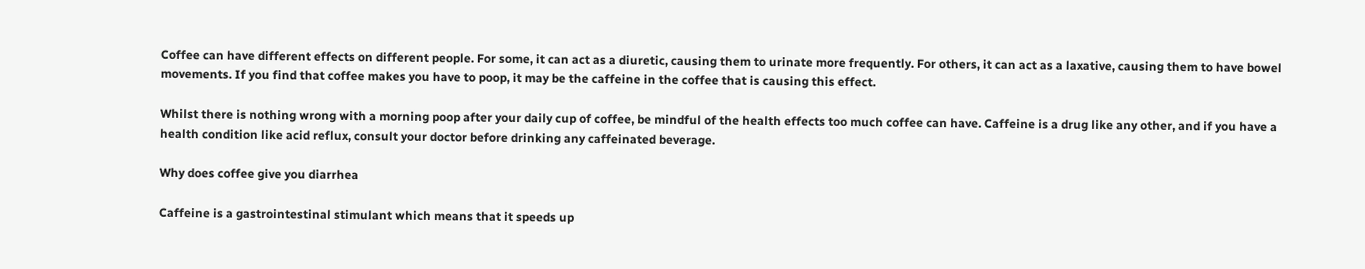Coffee can have different effects on different people. For some, it can act as a diuretic, causing them to urinate more frequently. For others, it can act as a laxative, causing them to have bowel movements. If you find that coffee makes you have to poop, it may be the caffeine in the coffee that is causing this effect.

Whilst there is nothing wrong with a morning poop after your daily cup of coffee, be mindful of the health effects too much coffee can have. Caffeine is a drug like any other, and if you have a health condition like acid reflux, consult your doctor before drinking any caffeinated beverage.

Why does coffee give you diarrhea

Caffeine is a gastrointestinal stimulant which means that it speeds up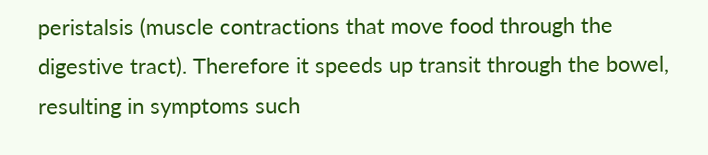peristalsis (muscle contractions that move food through the digestive tract). Therefore it speeds up transit through the bowel, resulting in symptoms such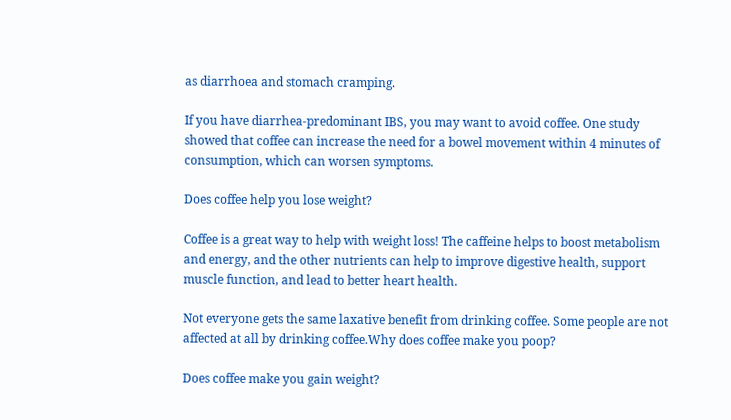as diarrhoea and stomach cramping.

If you have diarrhea-predominant IBS, you may want to avoid coffee. One study showed that coffee can increase the need for a bowel movement within 4 minutes of consumption, which can worsen symptoms.

Does coffee help you lose weight?

Coffee is a great way to help with weight loss! The caffeine helps to boost metabolism and energy, and the other nutrients can help to improve digestive health, support muscle function, and lead to better heart health.

Not everyone gets the same laxative benefit from drinking coffee. Some people are not affected at all by drinking coffee.Why does coffee make you poop?

Does coffee make you gain weight?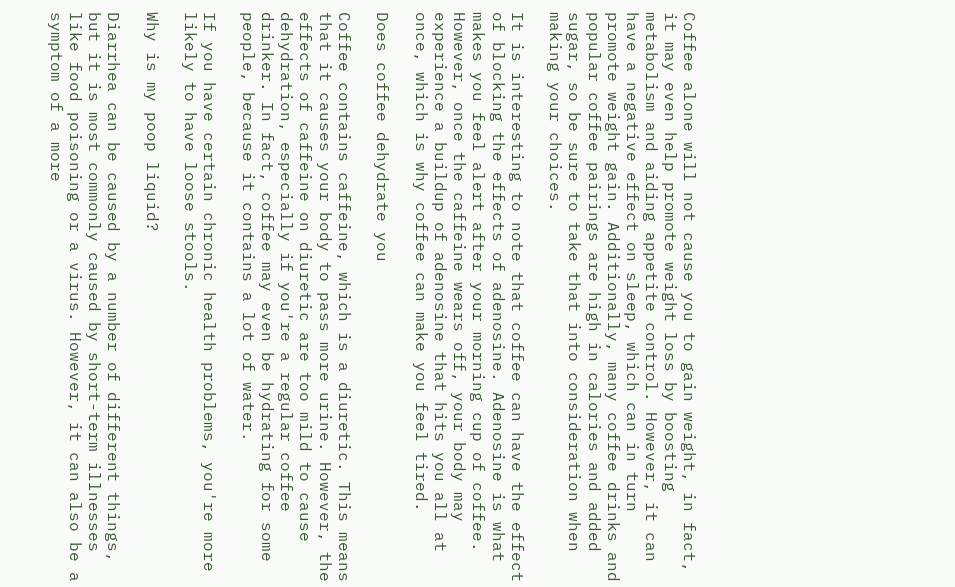Coffee alone will not cause you to gain weight, in fact, it may even help promote weight loss by boosting metabolism and aiding appetite control. However, it can have a negative effect on sleep, which can in turn promote weight gain. Additionally, many coffee drinks and popular coffee pairings are high in calories and added sugar, so be sure to take that into consideration when making your choices.

It is interesting to note that coffee can have the effect of blocking the effects of adenosine. Adenosine is what makes you feel alert after your morning cup of coffee. However, once the caffeine wears off, your body may experience a buildup of adenosine that hits you all at once, which is why coffee can make you feel tired.

Does coffee dehydrate you

Coffee contains caffeine, which is a diuretic. This means that it causes your body to pass more urine. However, the effects of caffeine on diuretic are too mild to cause dehydration, especially if you're a regular coffee drinker. In fact, coffee may even be hydrating for some people, because it contains a lot of water.

If you have certain chronic health problems, you're more likely to have loose stools.

Why is my poop liquid?

Diarrhea can be caused by a number of different things, but it is most commonly caused by short-term illnesses like food poisoning or a virus. However, it can also be a symptom of a more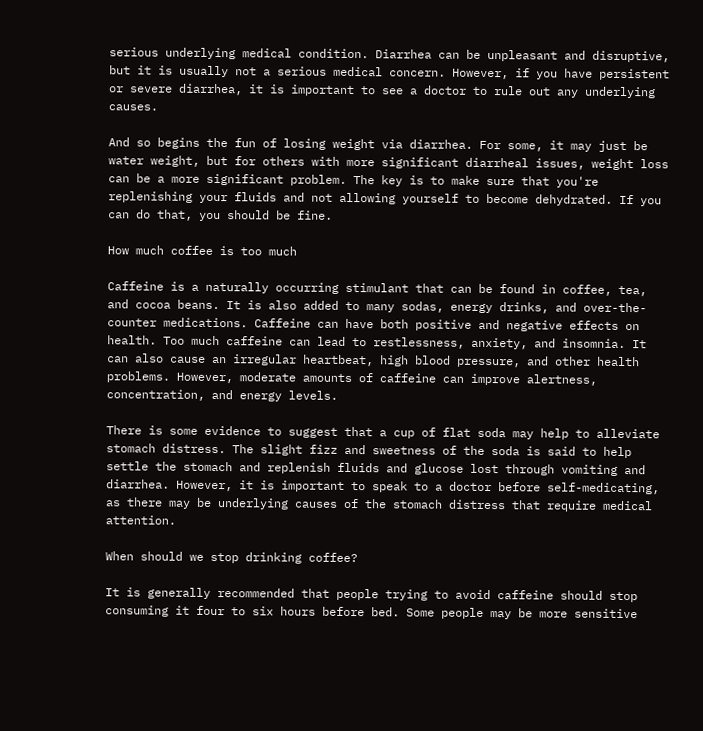serious underlying medical condition. Diarrhea can be unpleasant and disruptive, but it is usually not a serious medical concern. However, if you have persistent or severe diarrhea, it is important to see a doctor to rule out any underlying causes.

And so begins the fun of losing weight via diarrhea. For some, it may just be water weight, but for others with more significant diarrheal issues, weight loss can be a more significant problem. The key is to make sure that you're replenishing your fluids and not allowing yourself to become dehydrated. If you can do that, you should be fine.

How much coffee is too much

Caffeine is a naturally occurring stimulant that can be found in coffee, tea, and cocoa beans. It is also added to many sodas, energy drinks, and over-the-counter medications. Caffeine can have both positive and negative effects on health. Too much caffeine can lead to restlessness, anxiety, and insomnia. It can also cause an irregular heartbeat, high blood pressure, and other health problems. However, moderate amounts of caffeine can improve alertness, concentration, and energy levels.

There is some evidence to suggest that a cup of flat soda may help to alleviate stomach distress. The slight fizz and sweetness of the soda is said to help settle the stomach and replenish fluids and glucose lost through vomiting and diarrhea. However, it is important to speak to a doctor before self-medicating, as there may be underlying causes of the stomach distress that require medical attention.

When should we stop drinking coffee?

It is generally recommended that people trying to avoid caffeine should stop consuming it four to six hours before bed. Some people may be more sensitive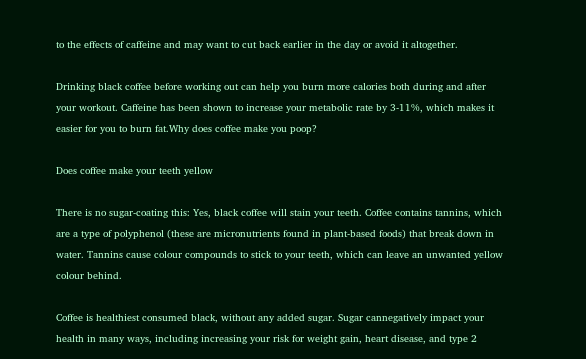to the effects of caffeine and may want to cut back earlier in the day or avoid it altogether.

Drinking black coffee before working out can help you burn more calories both during and after your workout. Caffeine has been shown to increase your metabolic rate by 3-11%, which makes it easier for you to burn fat.Why does coffee make you poop?

Does coffee make your teeth yellow

There is no sugar-coating this: Yes, black coffee will stain your teeth. Coffee contains tannins, which are a type of polyphenol (these are micronutrients found in plant-based foods) that break down in water. Tannins cause colour compounds to stick to your teeth, which can leave an unwanted yellow colour behind.

Coffee is healthiest consumed black, without any added sugar. Sugar cannegatively impact your health in many ways, including increasing your risk for weight gain, heart disease, and type 2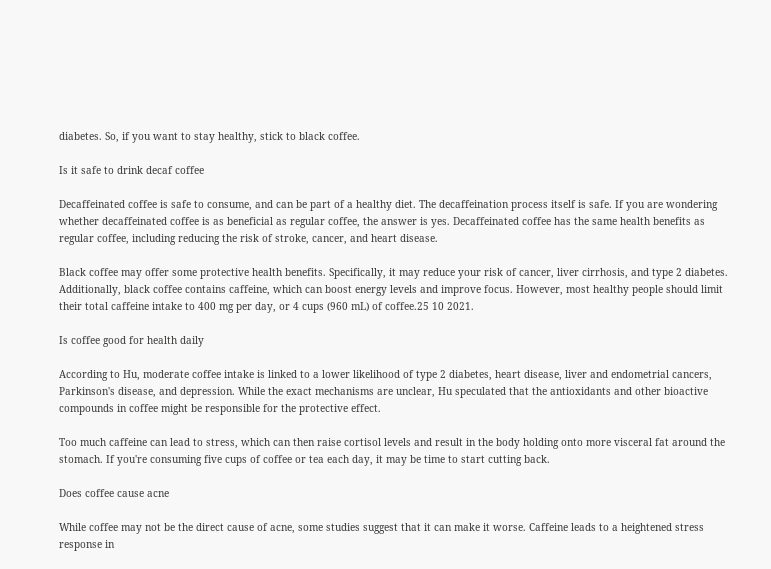diabetes. So, if you want to stay healthy, stick to black coffee.

Is it safe to drink decaf coffee

Decaffeinated coffee is safe to consume, and can be part of a healthy diet. The decaffeination process itself is safe. If you are wondering whether decaffeinated coffee is as beneficial as regular coffee, the answer is yes. Decaffeinated coffee has the same health benefits as regular coffee, including reducing the risk of stroke, cancer, and heart disease.

Black coffee may offer some protective health benefits. Specifically, it may reduce your risk of cancer, liver cirrhosis, and type 2 diabetes. Additionally, black coffee contains caffeine, which can boost energy levels and improve focus. However, most healthy people should limit their total caffeine intake to 400 mg per day, or 4 cups (960 mL) of coffee.25 10 2021.

Is coffee good for health daily

According to Hu, moderate coffee intake is linked to a lower likelihood of type 2 diabetes, heart disease, liver and endometrial cancers, Parkinson's disease, and depression. While the exact mechanisms are unclear, Hu speculated that the antioxidants and other bioactive compounds in coffee might be responsible for the protective effect.

Too much caffeine can lead to stress, which can then raise cortisol levels and result in the body holding onto more visceral fat around the stomach. If you're consuming five cups of coffee or tea each day, it may be time to start cutting back.

Does coffee cause acne

While coffee may not be the direct cause of acne, some studies suggest that it can make it worse. Caffeine leads to a heightened stress response in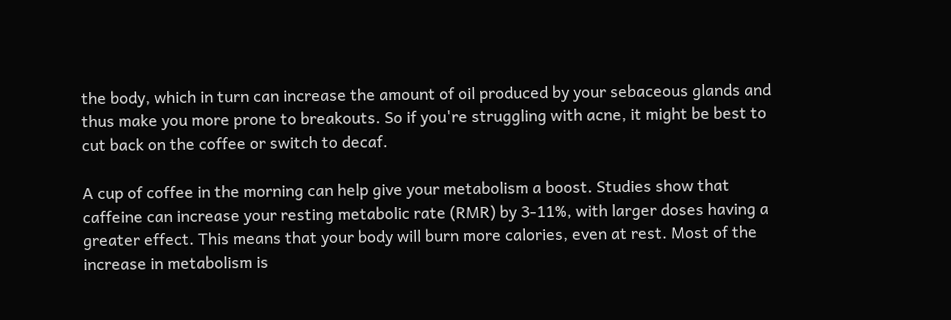the body, which in turn can increase the amount of oil produced by your sebaceous glands and thus make you more prone to breakouts. So if you're struggling with acne, it might be best to cut back on the coffee or switch to decaf.

A cup of coffee in the morning can help give your metabolism a boost. Studies show that caffeine can increase your resting metabolic rate (RMR) by 3-11%, with larger doses having a greater effect. This means that your body will burn more calories, even at rest. Most of the increase in metabolism is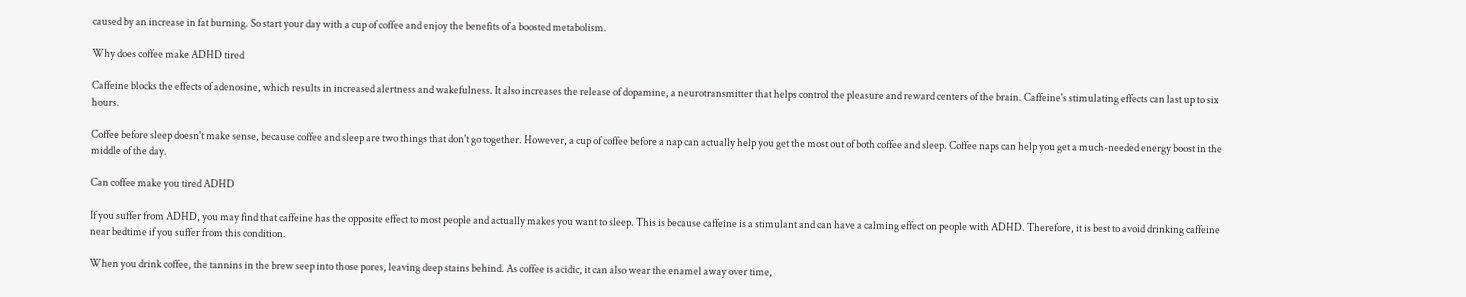caused by an increase in fat burning. So start your day with a cup of coffee and enjoy the benefits of a boosted metabolism.

Why does coffee make ADHD tired

Caffeine blocks the effects of adenosine, which results in increased alertness and wakefulness. It also increases the release of dopamine, a neurotransmitter that helps control the pleasure and reward centers of the brain. Caffeine's stimulating effects can last up to six hours.

Coffee before sleep doesn't make sense, because coffee and sleep are two things that don't go together. However, a cup of coffee before a nap can actually help you get the most out of both coffee and sleep. Coffee naps can help you get a much-needed energy boost in the middle of the day.

Can coffee make you tired ADHD

If you suffer from ADHD, you may find that caffeine has the opposite effect to most people and actually makes you want to sleep. This is because caffeine is a stimulant and can have a calming effect on people with ADHD. Therefore, it is best to avoid drinking caffeine near bedtime if you suffer from this condition.

When you drink coffee, the tannins in the brew seep into those pores, leaving deep stains behind. As coffee is acidic, it can also wear the enamel away over time,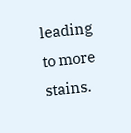leading to more stains.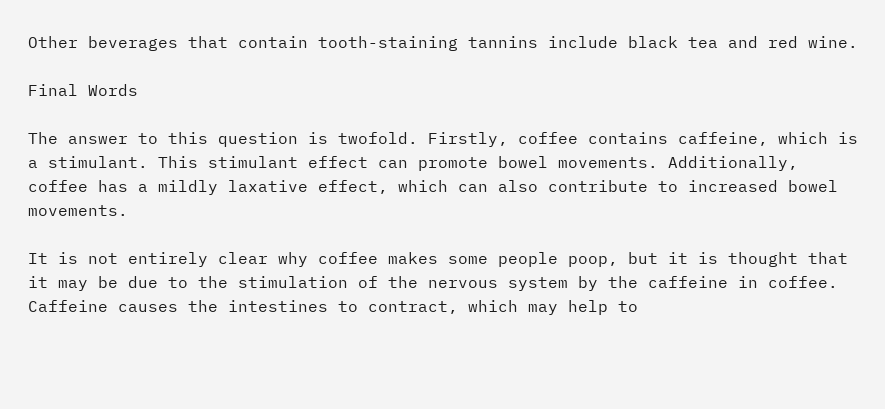Other beverages that contain tooth-staining tannins include black tea and red wine.

Final Words

The answer to this question is twofold. Firstly, coffee contains caffeine, which is a stimulant. This stimulant effect can promote bowel movements. Additionally, coffee has a mildly laxative effect, which can also contribute to increased bowel movements.

It is not entirely clear why coffee makes some people poop, but it is thought that it may be due to the stimulation of the nervous system by the caffeine in coffee. Caffeine causes the intestines to contract, which may help to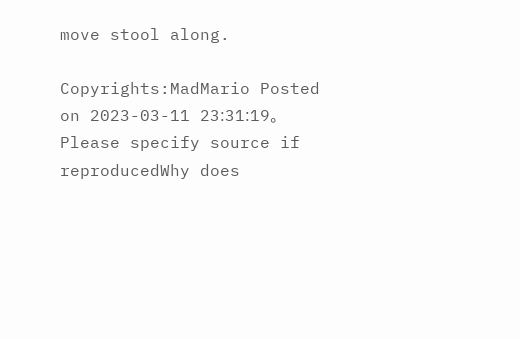move stool along.

Copyrights:MadMario Posted on 2023-03-11 23:31:19。
Please specify source if reproducedWhy does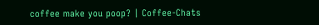coffee make you poop? | Coffee-Chats